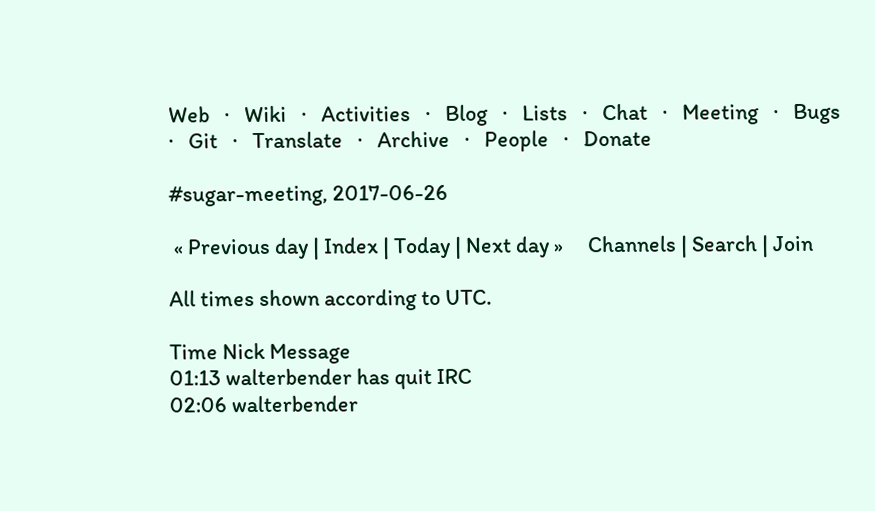Web   ·   Wiki   ·   Activities   ·   Blog   ·   Lists   ·   Chat   ·   Meeting   ·   Bugs   ·   Git   ·   Translate   ·   Archive   ·   People   ·   Donate

#sugar-meeting, 2017-06-26

 « Previous day | Index | Today | Next day »     Channels | Search | Join

All times shown according to UTC.

Time Nick Message
01:13 walterbender has quit IRC
02:06 walterbender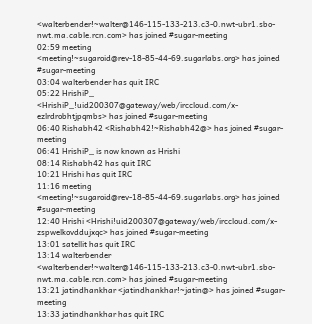<walterbender!~walter@146-115-133-213.c3-0.nwt-ubr1.sbo-nwt.ma.cable.rcn.com> has joined #sugar-meeting
02:59 meeting <meeting!~sugaroid@rev-18-85-44-69.sugarlabs.org> has joined #sugar-meeting
03:04 walterbender has quit IRC
05:22 HrishiP_ <HrishiP_!uid200307@gateway/web/irccloud.com/x-ezlrdrobhtjpqmbs> has joined #sugar-meeting
06:40 Rishabh42 <Rishabh42!~Rishabh42@> has joined #sugar-meeting
06:41 HrishiP_ is now known as Hrishi
08:14 Rishabh42 has quit IRC
10:21 Hrishi has quit IRC
11:16 meeting <meeting!~sugaroid@rev-18-85-44-69.sugarlabs.org> has joined #sugar-meeting
12:40 Hrishi <Hrishi!uid200307@gateway/web/irccloud.com/x-zspwelkovddujxqc> has joined #sugar-meeting
13:01 satellit has quit IRC
13:14 walterbender <walterbender!~walter@146-115-133-213.c3-0.nwt-ubr1.sbo-nwt.ma.cable.rcn.com> has joined #sugar-meeting
13:21 jatindhankhar <jatindhankhar!~jatin@> has joined #sugar-meeting
13:33 jatindhankhar has quit IRC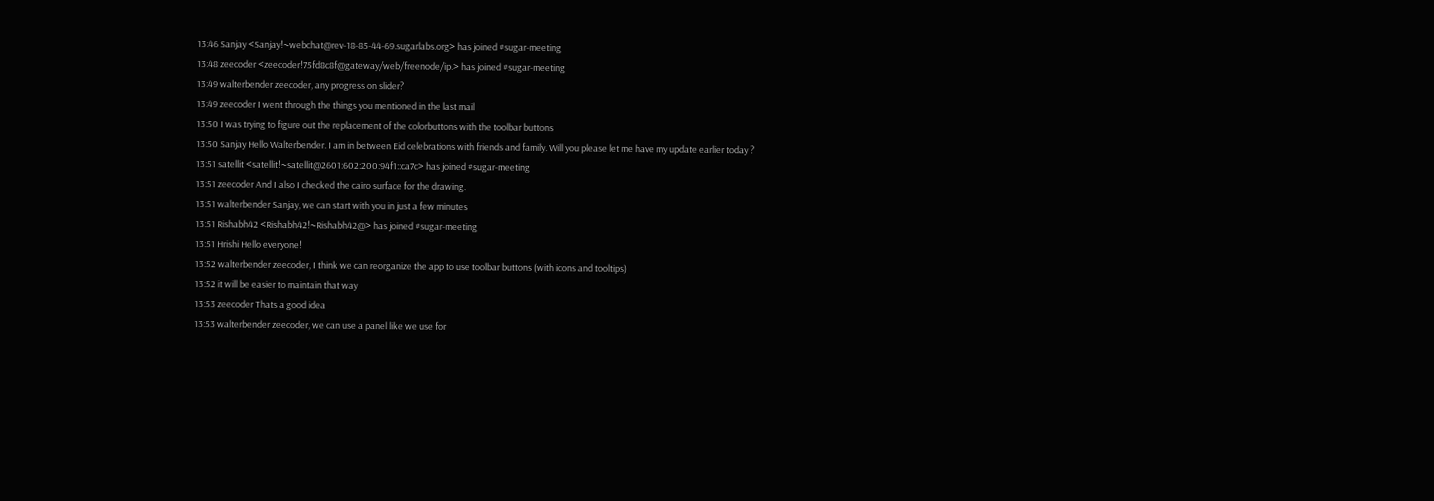13:46 Sanjay <Sanjay!~webchat@rev-18-85-44-69.sugarlabs.org> has joined #sugar-meeting
13:48 zeecoder <zeecoder!75fd8c8f@gateway/web/freenode/ip.> has joined #sugar-meeting
13:49 walterbender zeecoder, any progress on slider?
13:49 zeecoder I went through the things you mentioned in the last mail
13:50 I was trying to figure out the replacement of the colorbuttons with the toolbar buttons
13:50 Sanjay Hello Walterbender. I am in between Eid celebrations with friends and family. Will you please let me have my update earlier today ?
13:51 satellit <satellit!~satellit@2601:602:200:94f1::ca7c> has joined #sugar-meeting
13:51 zeecoder And I also I checked the cairo surface for the drawing.
13:51 walterbender Sanjay, we can start with you in just a few minutes
13:51 Rishabh42 <Rishabh42!~Rishabh42@> has joined #sugar-meeting
13:51 Hrishi Hello everyone!
13:52 walterbender zeecoder, I think we can reorganize the app to use toolbar buttons (with icons and tooltips)
13:52 it will be easier to maintain that way
13:53 zeecoder Thats a good idea
13:53 walterbender zeecoder, we can use a panel like we use for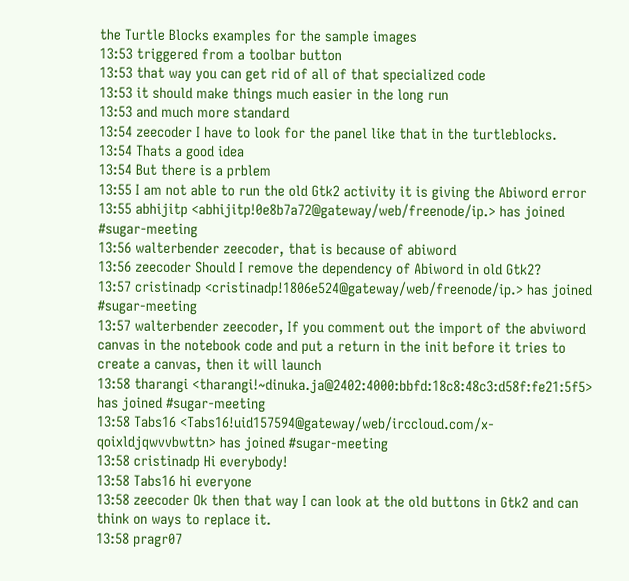the Turtle Blocks examples for the sample images
13:53 triggered from a toolbar button
13:53 that way you can get rid of all of that specialized code
13:53 it should make things much easier in the long run
13:53 and much more standard
13:54 zeecoder I have to look for the panel like that in the turtleblocks.
13:54 Thats a good idea
13:54 But there is a prblem
13:55 I am not able to run the old Gtk2 activity it is giving the Abiword error
13:55 abhijitp <abhijitp!0e8b7a72@gateway/web/freenode/ip.> has joined #sugar-meeting
13:56 walterbender zeecoder, that is because of abiword
13:56 zeecoder Should I remove the dependency of Abiword in old Gtk2?
13:57 cristinadp <cristinadp!1806e524@gateway/web/freenode/ip.> has joined #sugar-meeting
13:57 walterbender zeecoder, If you comment out the import of the abviword canvas in the notebook code and put a return in the init before it tries to create a canvas, then it will launch
13:58 tharangi <tharangi!~dinuka.ja@2402:4000:bbfd:18c8:48c3:d58f:fe21:5f5> has joined #sugar-meeting
13:58 Tabs16 <Tabs16!uid157594@gateway/web/irccloud.com/x-qoixldjqwvvbwttn> has joined #sugar-meeting
13:58 cristinadp Hi everybody!
13:58 Tabs16 hi everyone
13:58 zeecoder Ok then that way I can look at the old buttons in Gtk2 and can think on ways to replace it.
13:58 pragr07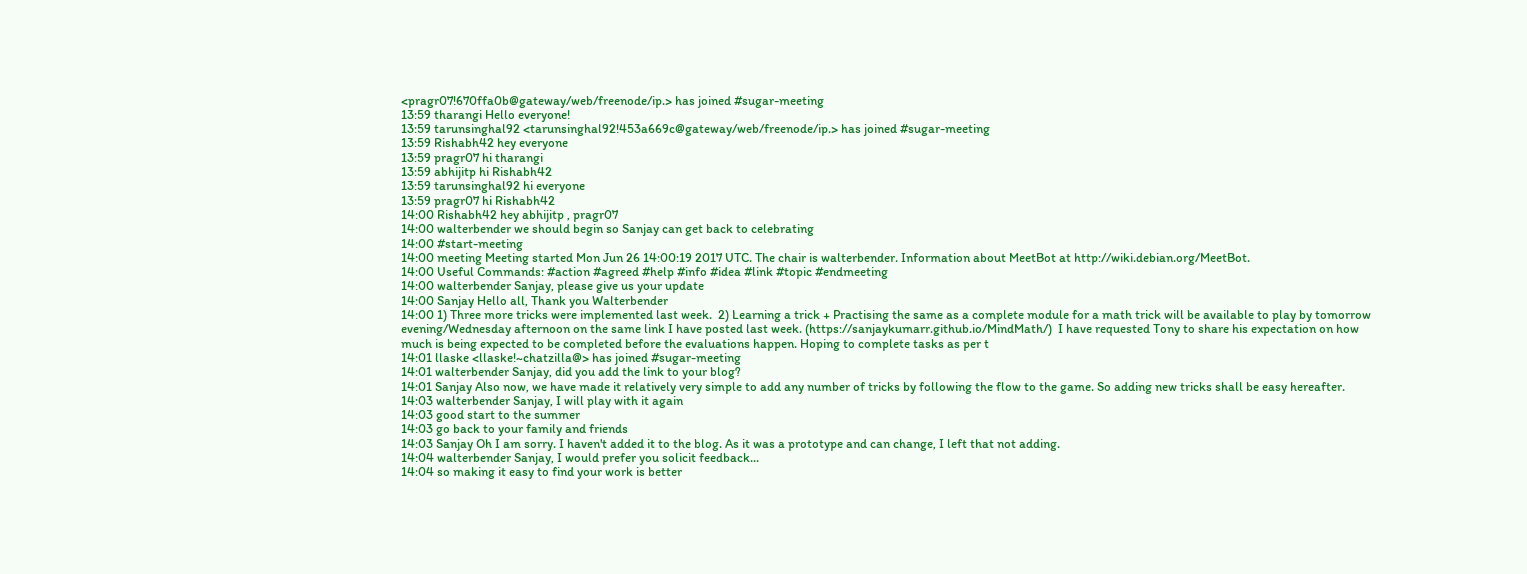<pragr07!670ffa0b@gateway/web/freenode/ip.> has joined #sugar-meeting
13:59 tharangi Hello everyone!
13:59 tarunsinghal92 <tarunsinghal92!453a669c@gateway/web/freenode/ip.> has joined #sugar-meeting
13:59 Rishabh42 hey everyone
13:59 pragr07 hi tharangi
13:59 abhijitp hi Rishabh42
13:59 tarunsinghal92 hi everyone
13:59 pragr07 hi Rishabh42
14:00 Rishabh42 hey abhijitp , pragr07
14:00 walterbender we should begin so Sanjay can get back to celebrating
14:00 #start-meeting
14:00 meeting Meeting started Mon Jun 26 14:00:19 2017 UTC. The chair is walterbender. Information about MeetBot at http://wiki.debian.org/MeetBot.
14:00 Useful Commands: #action #agreed #help #info #idea #link #topic #endmeeting
14:00 walterbender Sanjay, please give us your update
14:00 Sanjay Hello all, Thank you Walterbender
14:00 1) Three more tricks were implemented last week.  2) Learning a trick + Practising the same as a complete module for a math trick will be available to play by tomorrow evening/Wednesday afternoon on the same link I have posted last week. (https://sanjaykumarr.github.io/MindMath/)  I have requested Tony to share his expectation on how much is being expected to be completed before the evaluations happen. Hoping to complete tasks as per t
14:01 llaske <llaske!~chatzilla@> has joined #sugar-meeting
14:01 walterbender Sanjay, did you add the link to your blog?
14:01 Sanjay Also now, we have made it relatively very simple to add any number of tricks by following the flow to the game. So adding new tricks shall be easy hereafter.
14:03 walterbender Sanjay, I will play with it again
14:03 good start to the summer
14:03 go back to your family and friends
14:03 Sanjay Oh I am sorry. I haven't added it to the blog. As it was a prototype and can change, I left that not adding.
14:04 walterbender Sanjay, I would prefer you solicit feedback...
14:04 so making it easy to find your work is better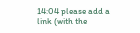14:04 please add a link (with the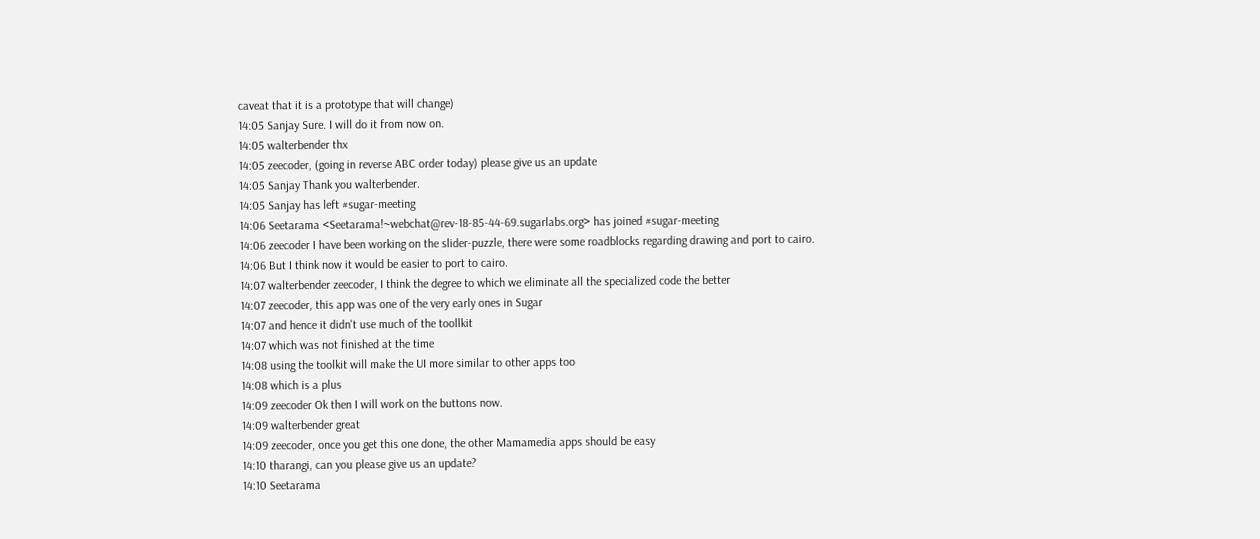caveat that it is a prototype that will change)
14:05 Sanjay Sure. I will do it from now on.
14:05 walterbender thx
14:05 zeecoder, (going in reverse ABC order today) please give us an update
14:05 Sanjay Thank you walterbender.
14:05 Sanjay has left #sugar-meeting
14:06 Seetarama <Seetarama!~webchat@rev-18-85-44-69.sugarlabs.org> has joined #sugar-meeting
14:06 zeecoder I have been working on the slider-puzzle, there were some roadblocks regarding drawing and port to cairo.
14:06 But I think now it would be easier to port to cairo.
14:07 walterbender zeecoder, I think the degree to which we eliminate all the specialized code the better
14:07 zeecoder, this app was one of the very early ones in Sugar
14:07 and hence it didn't use much of the toollkit
14:07 which was not finished at the time
14:08 using the toolkit will make the UI more similar to other apps too
14:08 which is a plus
14:09 zeecoder Ok then I will work on the buttons now.
14:09 walterbender great
14:09 zeecoder, once you get this one done, the other Mamamedia apps should be easy
14:10 tharangi, can you please give us an update?
14:10 Seetarama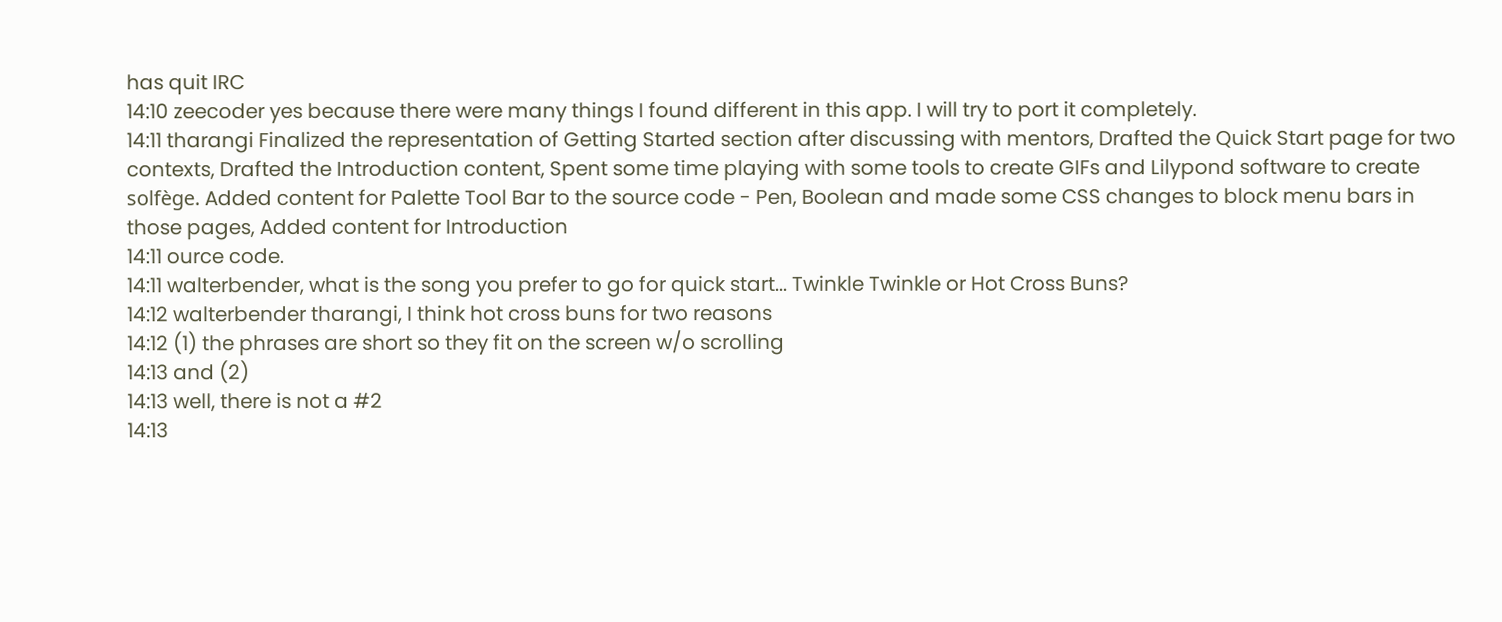has quit IRC
14:10 zeecoder yes because there were many things I found different in this app. I will try to port it completely.
14:11 tharangi Finalized the representation of Getting Started section after discussing with mentors, Drafted the Quick Start page for two contexts, Drafted the Introduction content, Spent some time playing with some tools to create GIFs and Lilypond software to create solfège. Added content for Palette Tool Bar to the source code - Pen, Boolean and made some CSS changes to block menu bars in those pages, Added content for Introduction
14:11 ource code.
14:11 walterbender, what is the song you prefer to go for quick start... Twinkle Twinkle or Hot Cross Buns?
14:12 walterbender tharangi, I think hot cross buns for two reasons
14:12 (1) the phrases are short so they fit on the screen w/o scrolling
14:13 and (2)
14:13 well, there is not a #2
14:13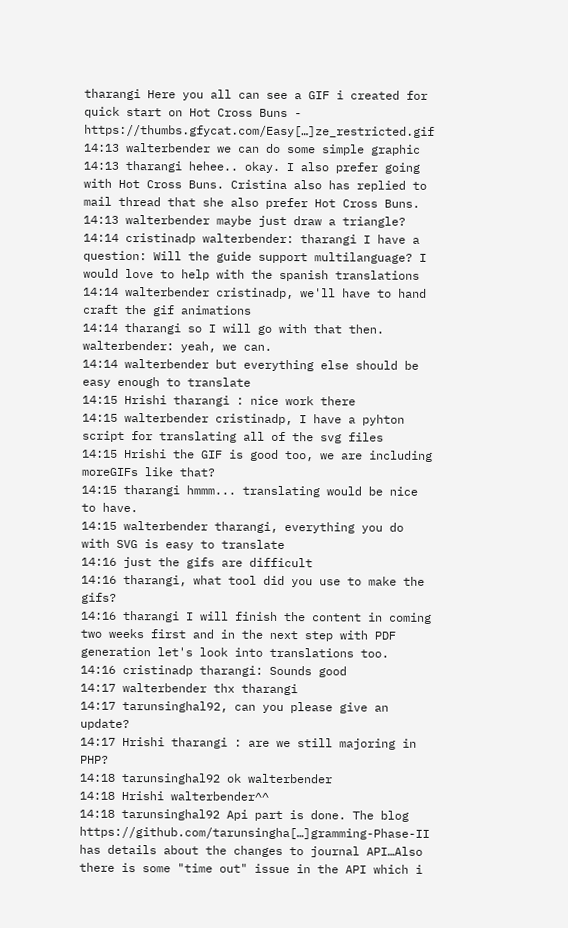tharangi Here you all can see a GIF i created for quick start on Hot Cross Buns - https://thumbs.gfycat.com/Easy[…]ze_restricted.gif
14:13 walterbender we can do some simple graphic
14:13 tharangi hehee.. okay. I also prefer going with Hot Cross Buns. Cristina also has replied to mail thread that she also prefer Hot Cross Buns.
14:13 walterbender maybe just draw a triangle?
14:14 cristinadp walterbender: tharangi I have a question: Will the guide support multilanguage? I would love to help with the spanish translations
14:14 walterbender cristinadp, we'll have to hand craft the gif animations
14:14 tharangi so I will go with that then. walterbender: yeah, we can.
14:14 walterbender but everything else should be easy enough to translate
14:15 Hrishi tharangi : nice work there
14:15 walterbender cristinadp, I have a pyhton script for translating all of the svg files
14:15 Hrishi the GIF is good too, we are including moreGIFs like that?
14:15 tharangi hmmm... translating would be nice to have.
14:15 walterbender tharangi, everything you do with SVG is easy to translate
14:16 just the gifs are difficult
14:16 tharangi, what tool did you use to make the gifs?
14:16 tharangi I will finish the content in coming two weeks first and in the next step with PDF generation let's look into translations too.
14:16 cristinadp tharangi: Sounds good
14:17 walterbender thx tharangi
14:17 tarunsinghal92, can you please give an update?
14:17 Hrishi tharangi : are we still majoring in PHP?
14:18 tarunsinghal92 ok walterbender
14:18 Hrishi walterbender^^
14:18 tarunsinghal92 Api part is done. The blog https://github.com/tarunsingha[…]gramming-Phase-II has details about the changes to journal API…Also there is some "time out" issue in the API which i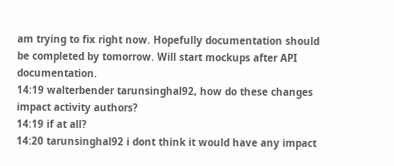am trying to fix right now. Hopefully documentation should be completed by tomorrow. Will start mockups after API documentation.
14:19 walterbender tarunsinghal92, how do these changes impact activity authors?
14:19 if at all?
14:20 tarunsinghal92 i dont think it would have any impact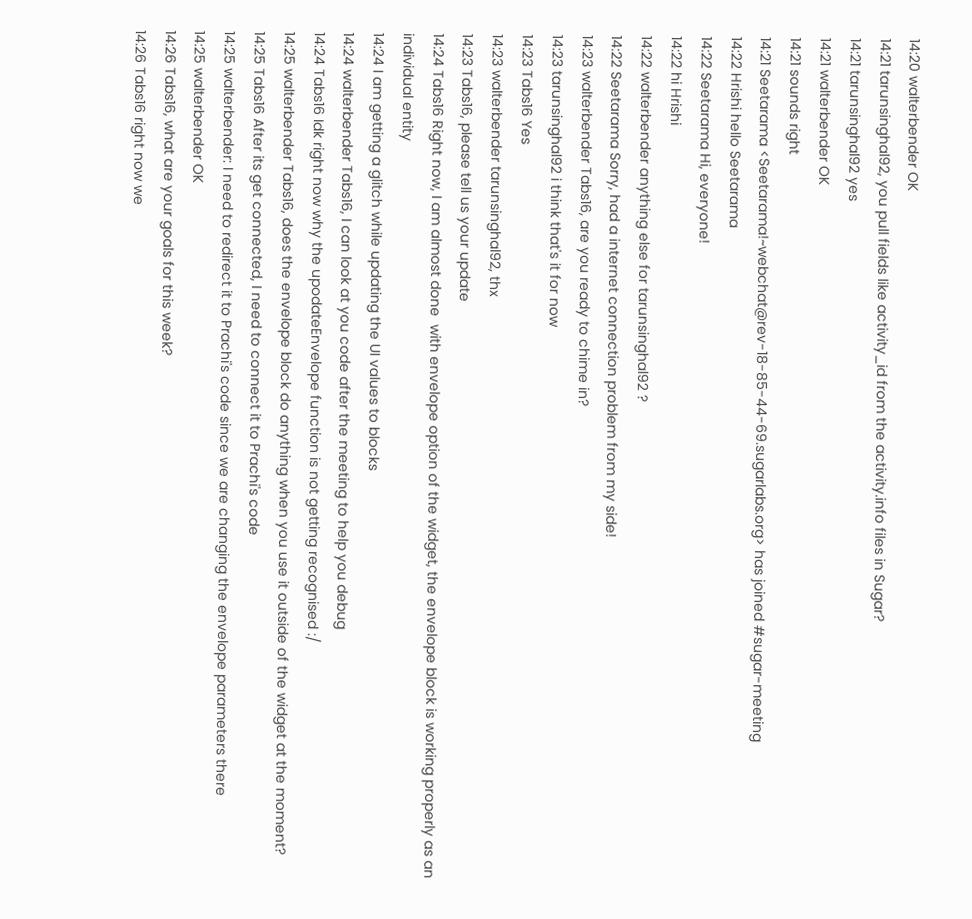14:20 walterbender OK
14:21 tarunsinghal92, you pull fields like activity_id from the activity.info files in Sugar?
14:21 tarunsinghal92 yes
14:21 walterbender OK
14:21 sounds right
14:21 Seetarama <Seetarama!~webchat@rev-18-85-44-69.sugarlabs.org> has joined #sugar-meeting
14:22 Hrishi hello Seetarama
14:22 Seetarama Hi, everyone!
14:22 hi Hrishi
14:22 walterbender anything else for tarunsinghal92 ?
14:22 Seetarama Sorry, had a internet connection problem from my side!
14:23 walterbender Tabs16, are you ready to chime in?
14:23 tarunsinghal92 i think that's it for now
14:23 Tabs16 Yes
14:23 walterbender tarunsinghal92, thx
14:23 Tabs16, please tell us your update
14:24 Tabs16 Right now, I am almost done  with envelope option of the widget, the envelope block is working properly as an individual entity
14:24 I am getting a glitch while updating the UI values to blocks
14:24 walterbender Tabs16, I can look at you code after the meeting to help you debug
14:24 Tabs16 Idk right now why the upodateEnvelope function is not getting recognised :/
14:25 walterbender Tabs16, does the envelope block do anything when you use it outside of the widget at the moment?
14:25 Tabs16 After its get connected, I need to connect it to Prachi's code
14:25 walterbender: I need to redirect it to Prachi's code since we are changing the envelope parameters there
14:25 walterbender OK
14:26 Tabs16, what are your goals for this week?
14:26 Tabs16 right now we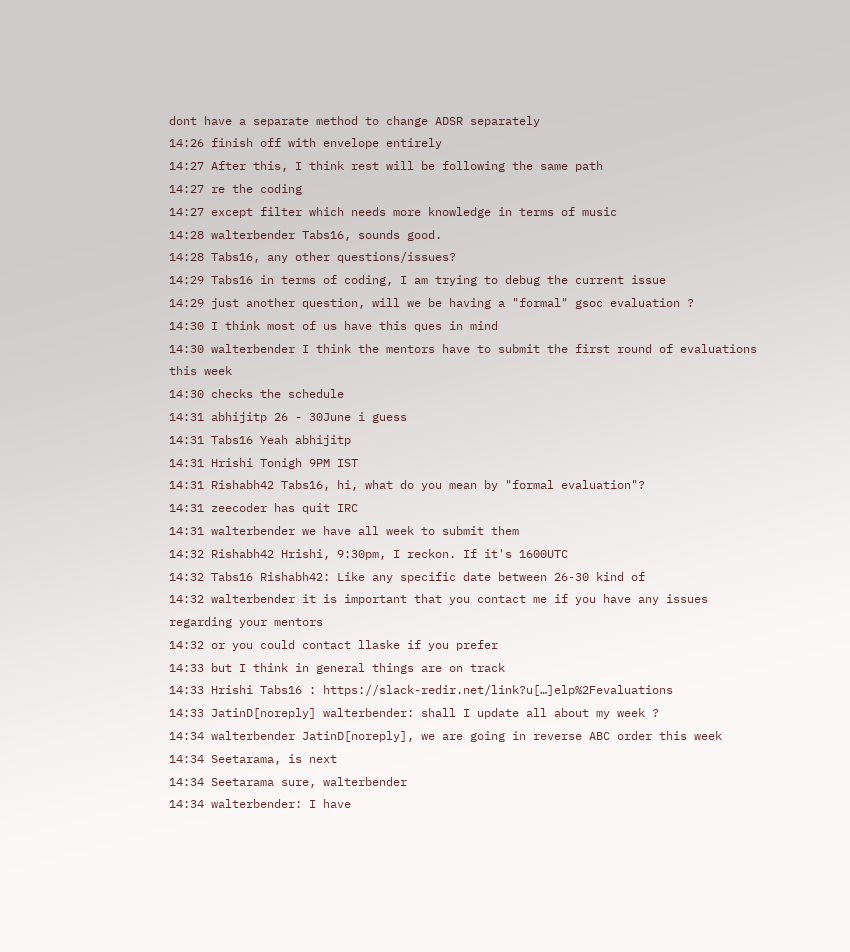dont have a separate method to change ADSR separately
14:26 finish off with envelope entirely
14:27 After this, I think rest will be following the same path
14:27 re the coding
14:27 except filter which needs more knowledge in terms of music
14:28 walterbender Tabs16, sounds good.
14:28 Tabs16, any other questions/issues?
14:29 Tabs16 in terms of coding, I am trying to debug the current issue
14:29 just another question, will we be having a "formal" gsoc evaluation ?
14:30 I think most of us have this ques in mind
14:30 walterbender I think the mentors have to submit the first round of evaluations this week
14:30 checks the schedule
14:31 abhijitp 26 - 30June i guess
14:31 Tabs16 Yeah abhijitp
14:31 Hrishi Tonigh 9PM IST
14:31 Rishabh42 Tabs16, hi, what do you mean by "formal evaluation"?
14:31 zeecoder has quit IRC
14:31 walterbender we have all week to submit them
14:32 Rishabh42 Hrishi, 9:30pm, I reckon. If it's 1600UTC
14:32 Tabs16 Rishabh42: Like any specific date between 26-30 kind of
14:32 walterbender it is important that you contact me if you have any issues regarding your mentors
14:32 or you could contact llaske if you prefer
14:33 but I think in general things are on track
14:33 Hrishi Tabs16 : https://slack-redir.net/link?u[…]elp%2Fevaluations
14:33 JatinD[noreply] walterbender: shall I update all about my week ?
14:34 walterbender JatinD[noreply], we are going in reverse ABC order this week
14:34 Seetarama, is next
14:34 Seetarama sure, walterbender
14:34 walterbender: I have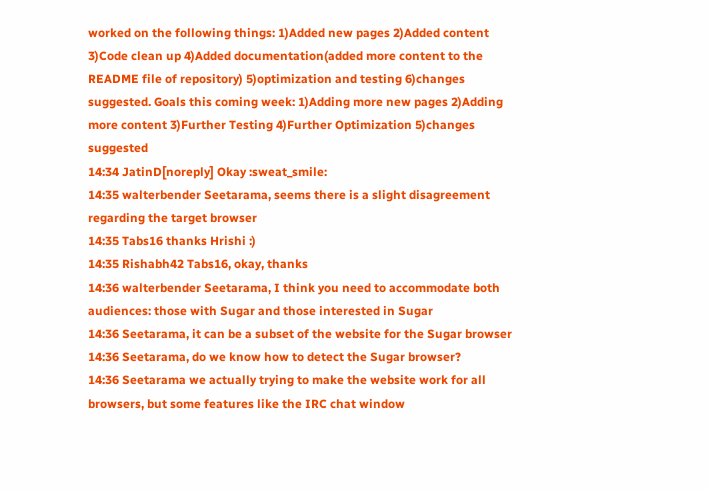worked on the following things: 1)Added new pages 2)Added content 3)Code clean up 4)Added documentation(added more content to the README file of repository) 5)optimization and testing 6)changes suggested. Goals this coming week: 1)Adding more new pages 2)Adding more content 3)Further Testing 4)Further Optimization 5)changes suggested
14:34 JatinD[noreply] Okay :sweat_smile:
14:35 walterbender Seetarama, seems there is a slight disagreement regarding the target browser
14:35 Tabs16 thanks Hrishi :)
14:35 Rishabh42 Tabs16, okay, thanks
14:36 walterbender Seetarama, I think you need to accommodate both audiences: those with Sugar and those interested in Sugar
14:36 Seetarama, it can be a subset of the website for the Sugar browser
14:36 Seetarama, do we know how to detect the Sugar browser?
14:36 Seetarama we actually trying to make the website work for all browsers, but some features like the IRC chat window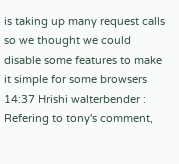is taking up many request calls so we thought we could disable some features to make it simple for some browsers
14:37 Hrishi walterbender : Refering to tony's comment,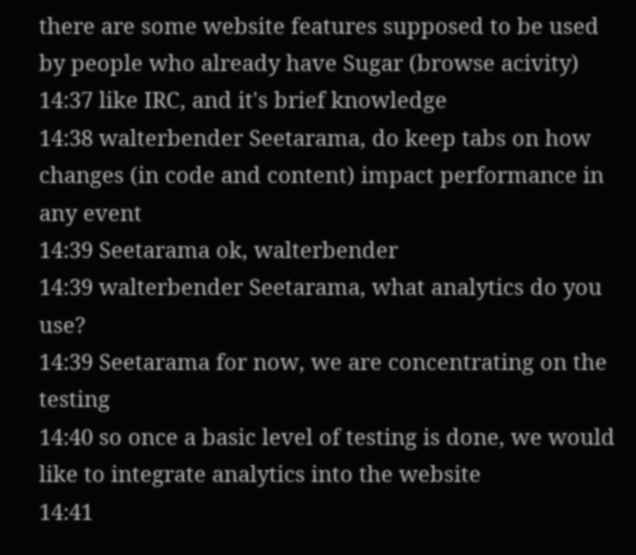there are some website features supposed to be used by people who already have Sugar (browse acivity)
14:37 like IRC, and it's brief knowledge
14:38 walterbender Seetarama, do keep tabs on how changes (in code and content) impact performance in any event
14:39 Seetarama ok, walterbender
14:39 walterbender Seetarama, what analytics do you use?
14:39 Seetarama for now, we are concentrating on the testing
14:40 so once a basic level of testing is done, we would like to integrate analytics into the website
14:41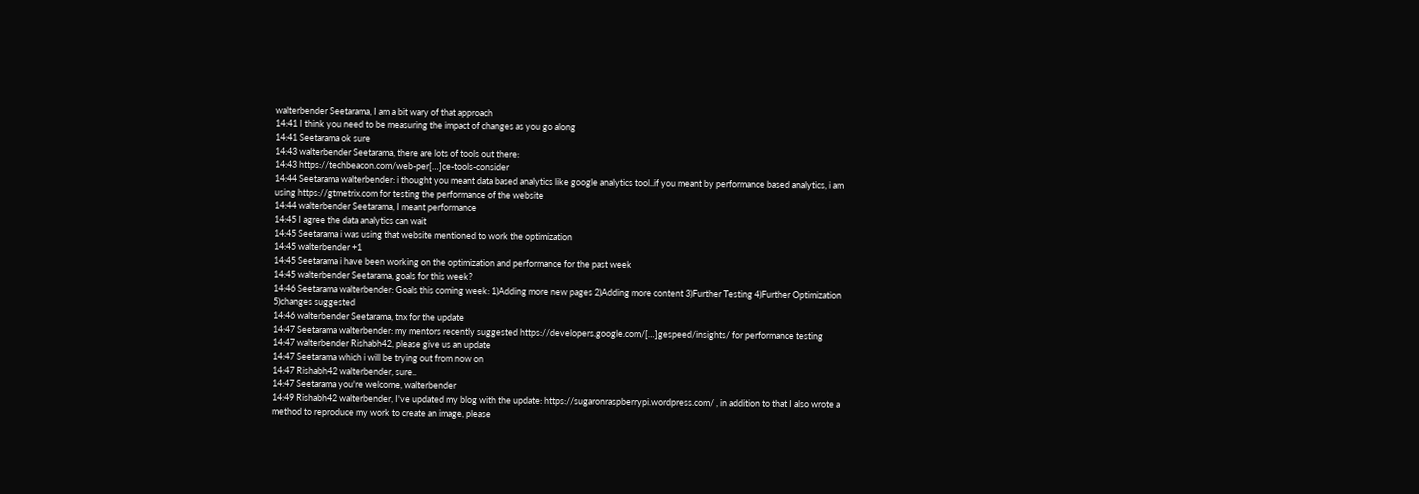walterbender Seetarama, I am a bit wary of that approach
14:41 I think you need to be measuring the impact of changes as you go along
14:41 Seetarama ok sure
14:43 walterbender Seetarama, there are lots of tools out there:
14:43 https://techbeacon.com/web-per[…]ce-tools-consider
14:44 Seetarama walterbender: i thought you meant data based analytics like google analytics tool..if you meant by performance based analytics, i am using https://gtmetrix.com for testing the performance of the website
14:44 walterbender Seetarama, I meant performance
14:45 I agree the data analytics can wait
14:45 Seetarama i was using that website mentioned to work the optimization
14:45 walterbender +1
14:45 Seetarama i have been working on the optimization and performance for the past week
14:45 walterbender Seetarama, goals for this week?
14:46 Seetarama walterbender: Goals this coming week: 1)Adding more new pages 2)Adding more content 3)Further Testing 4)Further Optimization 5)changes suggested
14:46 walterbender Seetarama, tnx for the update
14:47 Seetarama walterbender: my mentors recently suggested https://developers.google.com/[…]gespeed/insights/ for performance testing
14:47 walterbender Rishabh42, please give us an update
14:47 Seetarama which i will be trying out from now on
14:47 Rishabh42 walterbender, sure..
14:47 Seetarama you're welcome, walterbender
14:49 Rishabh42 walterbender, I've updated my blog with the update: https://sugaronraspberrypi.wordpress.com/ , in addition to that I also wrote a method to reproduce my work to create an image, please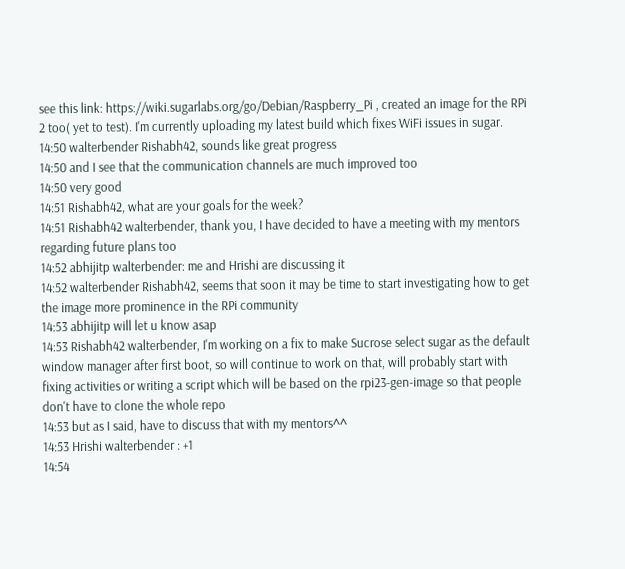see this link: https://wiki.sugarlabs.org/go/Debian/Raspberry_Pi , created an image for the RPi 2 too( yet to test). I'm currently uploading my latest build which fixes WiFi issues in sugar.
14:50 walterbender Rishabh42, sounds like great progress
14:50 and I see that the communication channels are much improved too
14:50 very good
14:51 Rishabh42, what are your goals for the week?
14:51 Rishabh42 walterbender, thank you, I have decided to have a meeting with my mentors regarding future plans too
14:52 abhijitp walterbender: me and Hrishi are discussing it
14:52 walterbender Rishabh42, seems that soon it may be time to start investigating how to get the image more prominence in the RPi community
14:53 abhijitp will let u know asap
14:53 Rishabh42 walterbender, I'm working on a fix to make Sucrose select sugar as the default window manager after first boot, so will continue to work on that, will probably start with fixing activities or writing a script which will be based on the rpi23-gen-image so that people don't have to clone the whole repo
14:53 but as I said, have to discuss that with my mentors^^
14:53 Hrishi walterbender : +1
14:54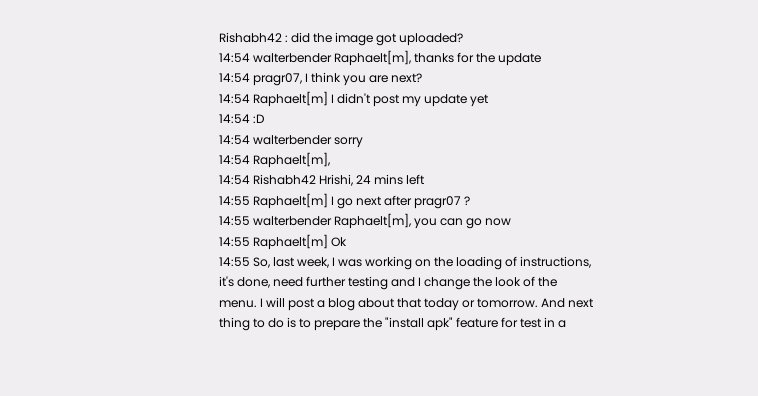Rishabh42 : did the image got uploaded?
14:54 walterbender Raphaelt[m], thanks for the update
14:54 pragr07, I think you are next?
14:54 Raphaelt[m] I didn't post my update yet
14:54 :D
14:54 walterbender sorry
14:54 Raphaelt[m],
14:54 Rishabh42 Hrishi, 24 mins left
14:55 Raphaelt[m] I go next after pragr07 ?
14:55 walterbender Raphaelt[m], you can go now
14:55 Raphaelt[m] Ok
14:55 So, last week, I was working on the loading of instructions, it's done, need further testing and I change the look of the menu. I will post a blog about that today or tomorrow. And next thing to do is to prepare the "install apk" feature for test in a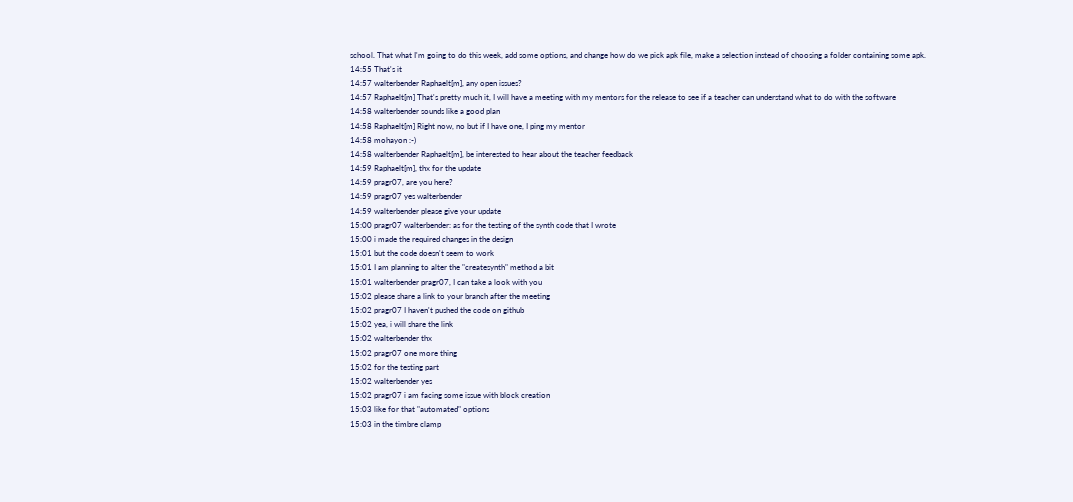school. That what I'm going to do this week, add some options, and change how do we pick apk file, make a selection instead of choosing a folder containing some apk.
14:55 That's it
14:57 walterbender Raphaelt[m], any open issues?
14:57 Raphaelt[m] That's pretty much it, I will have a meeting with my mentors for the release to see if a teacher can understand what to do with the software
14:58 walterbender sounds like a good plan
14:58 Raphaelt[m] Right now, no but if I have one, I ping my mentor
14:58 mohayon :-)
14:58 walterbender Raphaelt[m], be interested to hear about the teacher feedback
14:59 Raphaelt[m], thx for the update
14:59 pragr07, are you here?
14:59 pragr07 yes walterbender
14:59 walterbender please give your update
15:00 pragr07 walterbender: as for the testing of the synth code that I wrote
15:00 i made the required changes in the design
15:01 but the code doesn't seem to work
15:01 I am planning to alter the "createsynth" method a bit
15:01 walterbender pragr07, I can take a look with you
15:02 please share a link to your branch after the meeting
15:02 pragr07 I haven't pushed the code on github
15:02 yea, i will share the link
15:02 walterbender thx
15:02 pragr07 one more thing
15:02 for the testing part
15:02 walterbender yes
15:02 pragr07 i am facing some issue with block creation
15:03 like for that "automated" options
15:03 in the timbre clamp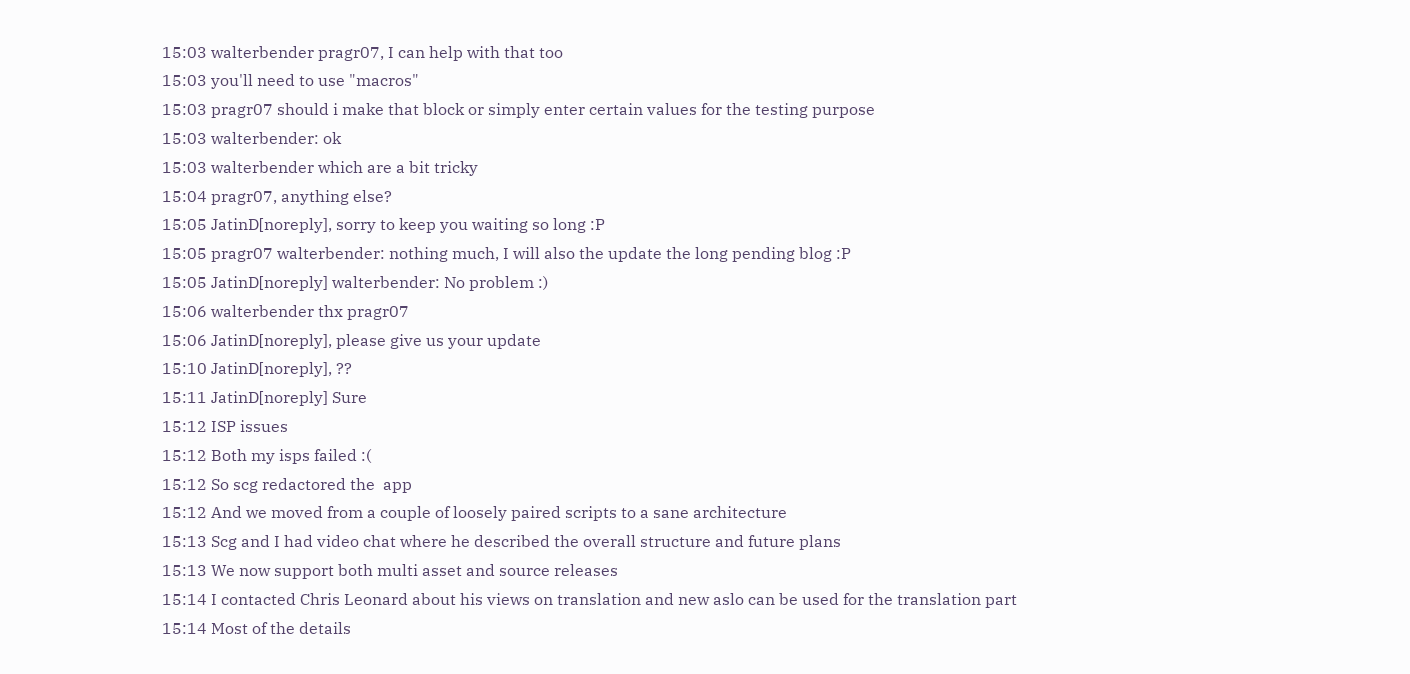15:03 walterbender pragr07, I can help with that too
15:03 you'll need to use "macros"
15:03 pragr07 should i make that block or simply enter certain values for the testing purpose
15:03 walterbender: ok
15:03 walterbender which are a bit tricky
15:04 pragr07, anything else?
15:05 JatinD[noreply], sorry to keep you waiting so long :P
15:05 pragr07 walterbender: nothing much, I will also the update the long pending blog :P
15:05 JatinD[noreply] walterbender: No problem :)
15:06 walterbender thx pragr07
15:06 JatinD[noreply], please give us your update
15:10 JatinD[noreply], ??
15:11 JatinD[noreply] Sure
15:12 ISP issues
15:12 Both my isps failed :(
15:12 So scg redactored the  app
15:12 And we moved from a couple of loosely paired scripts to a sane architecture
15:13 Scg and I had video chat where he described the overall structure and future plans
15:13 We now support both multi asset and source releases
15:14 I contacted Chris Leonard about his views on translation and new aslo can be used for the translation part
15:14 Most of the details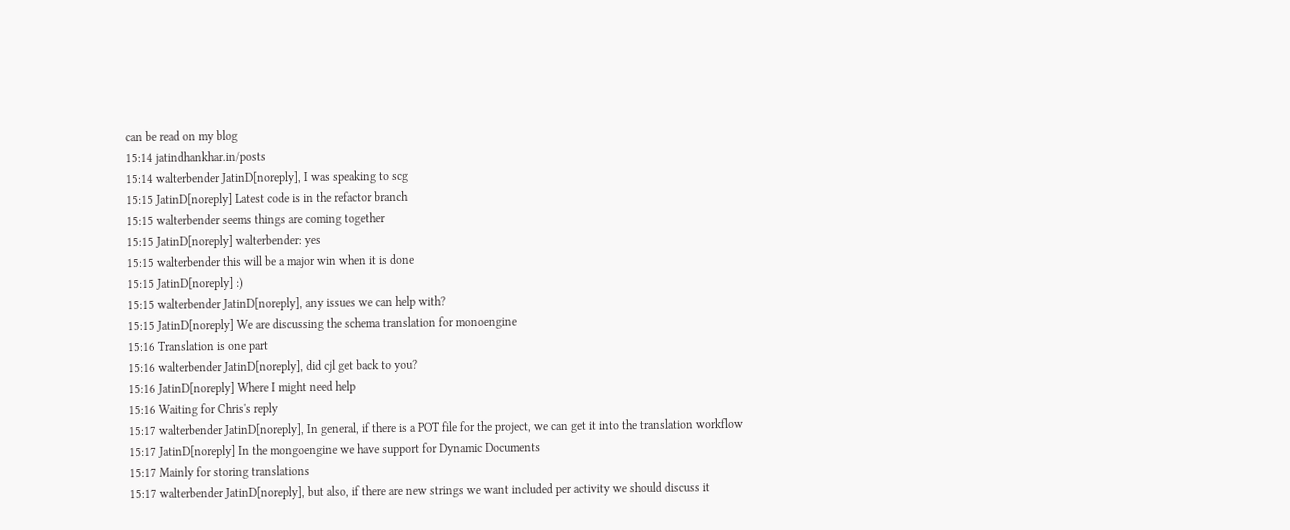can be read on my blog
15:14 jatindhankhar.in/posts
15:14 walterbender JatinD[noreply], I was speaking to scg
15:15 JatinD[noreply] Latest code is in the refactor branch
15:15 walterbender seems things are coming together
15:15 JatinD[noreply] walterbender: yes
15:15 walterbender this will be a major win when it is done
15:15 JatinD[noreply] :)
15:15 walterbender JatinD[noreply], any issues we can help with?
15:15 JatinD[noreply] We are discussing the schema translation for monoengine
15:16 Translation is one part
15:16 walterbender JatinD[noreply], did cjl get back to you?
15:16 JatinD[noreply] Where I might need help
15:16 Waiting for Chris's reply
15:17 walterbender JatinD[noreply], In general, if there is a POT file for the project, we can get it into the translation workflow
15:17 JatinD[noreply] In the mongoengine we have support for Dynamic Documents
15:17 Mainly for storing translations
15:17 walterbender JatinD[noreply], but also, if there are new strings we want included per activity we should discuss it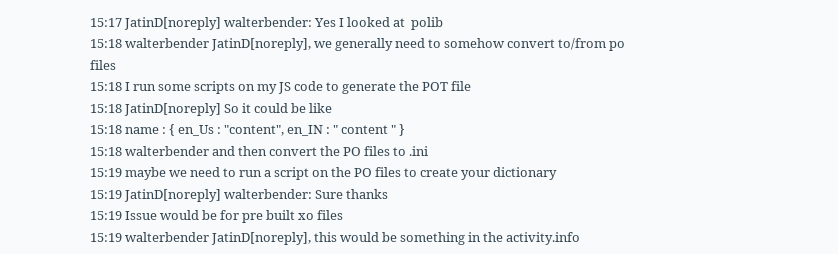15:17 JatinD[noreply] walterbender: Yes I looked at  polib
15:18 walterbender JatinD[noreply], we generally need to somehow convert to/from po files
15:18 I run some scripts on my JS code to generate the POT file
15:18 JatinD[noreply] So it could be like
15:18 name : { en_Us : "content", en_IN : " content " }
15:18 walterbender and then convert the PO files to .ini
15:19 maybe we need to run a script on the PO files to create your dictionary
15:19 JatinD[noreply] walterbender: Sure thanks
15:19 Issue would be for pre built xo files
15:19 walterbender JatinD[noreply], this would be something in the activity.info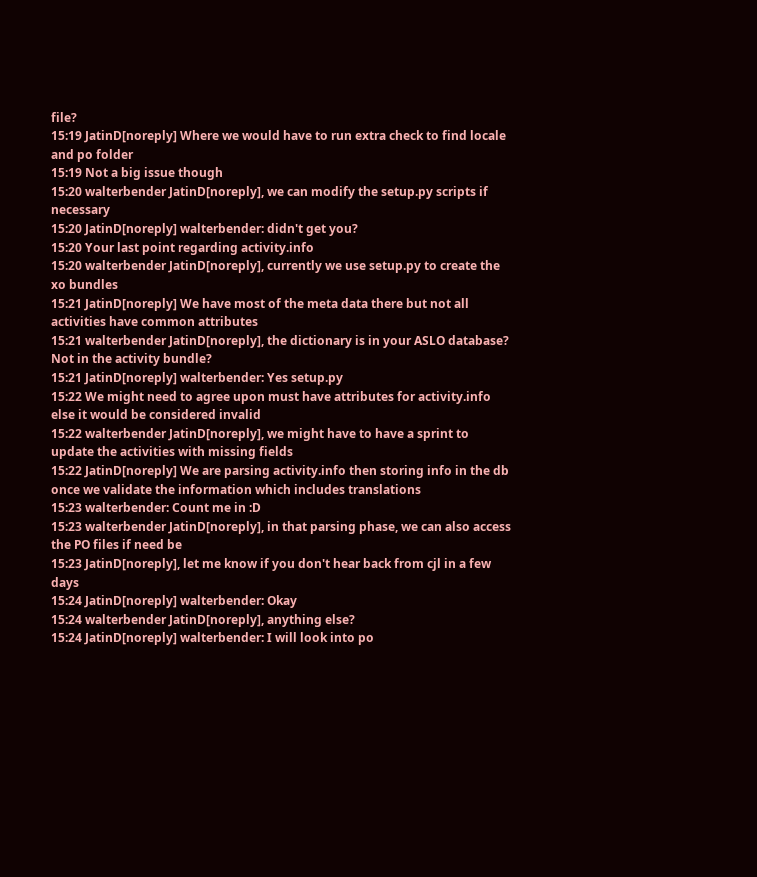file?
15:19 JatinD[noreply] Where we would have to run extra check to find locale and po folder
15:19 Not a big issue though
15:20 walterbender JatinD[noreply], we can modify the setup.py scripts if necessary
15:20 JatinD[noreply] walterbender: didn't get you?
15:20 Your last point regarding activity.info
15:20 walterbender JatinD[noreply], currently we use setup.py to create the xo bundles
15:21 JatinD[noreply] We have most of the meta data there but not all activities have common attributes
15:21 walterbender JatinD[noreply], the dictionary is in your ASLO database? Not in the activity bundle?
15:21 JatinD[noreply] walterbender: Yes setup.py
15:22 We might need to agree upon must have attributes for activity.info else it would be considered invalid
15:22 walterbender JatinD[noreply], we might have to have a sprint to update the activities with missing fields
15:22 JatinD[noreply] We are parsing activity.info then storing info in the db once we validate the information which includes translations
15:23 walterbender: Count me in :D
15:23 walterbender JatinD[noreply], in that parsing phase, we can also access the PO files if need be
15:23 JatinD[noreply], let me know if you don't hear back from cjl in a few days
15:24 JatinD[noreply] walterbender: Okay
15:24 walterbender JatinD[noreply], anything else?
15:24 JatinD[noreply] walterbender: I will look into po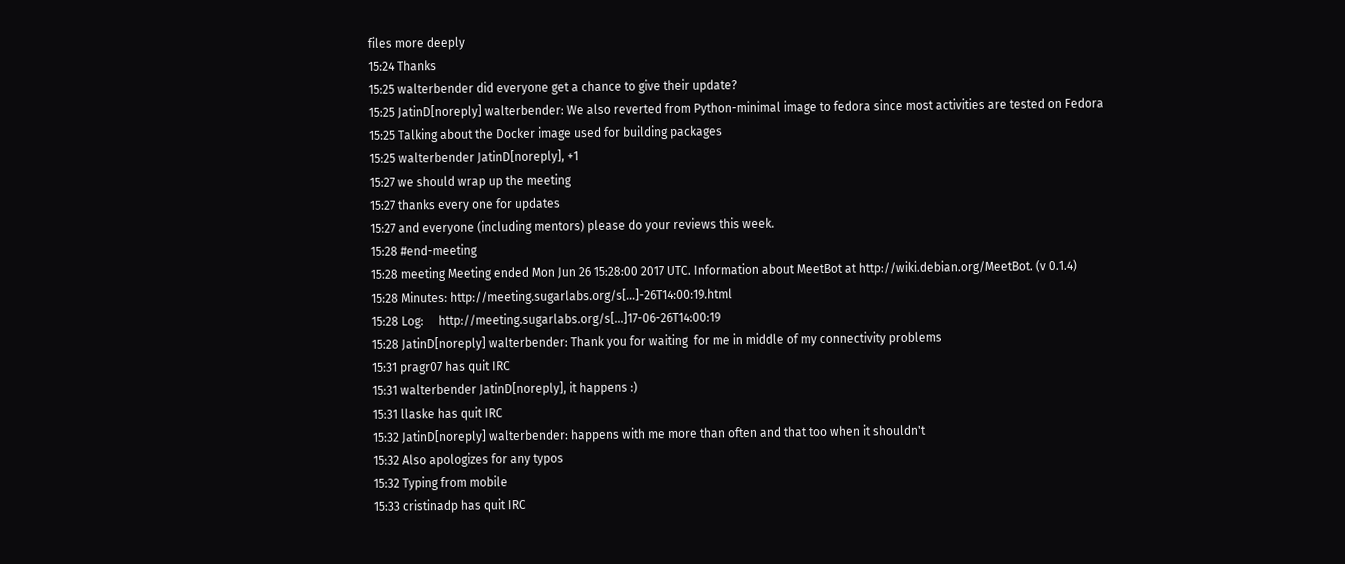files more deeply
15:24 Thanks
15:25 walterbender did everyone get a chance to give their update?
15:25 JatinD[noreply] walterbender: We also reverted from Python-minimal image to fedora since most activities are tested on Fedora
15:25 Talking about the Docker image used for building packages
15:25 walterbender JatinD[noreply], +1
15:27 we should wrap up the meeting
15:27 thanks every one for updates
15:27 and everyone (including mentors) please do your reviews this week.
15:28 #end-meeting
15:28 meeting Meeting ended Mon Jun 26 15:28:00 2017 UTC. Information about MeetBot at http://wiki.debian.org/MeetBot. (v 0.1.4)
15:28 Minutes: http://meeting.sugarlabs.org/s[…]-26T14:00:19.html
15:28 Log:     http://meeting.sugarlabs.org/s[…]17-06-26T14:00:19
15:28 JatinD[noreply] walterbender: Thank you for waiting  for me in middle of my connectivity problems
15:31 pragr07 has quit IRC
15:31 walterbender JatinD[noreply], it happens :)
15:31 llaske has quit IRC
15:32 JatinD[noreply] walterbender: happens with me more than often and that too when it shouldn't
15:32 Also apologizes for any typos
15:32 Typing from mobile
15:33 cristinadp has quit IRC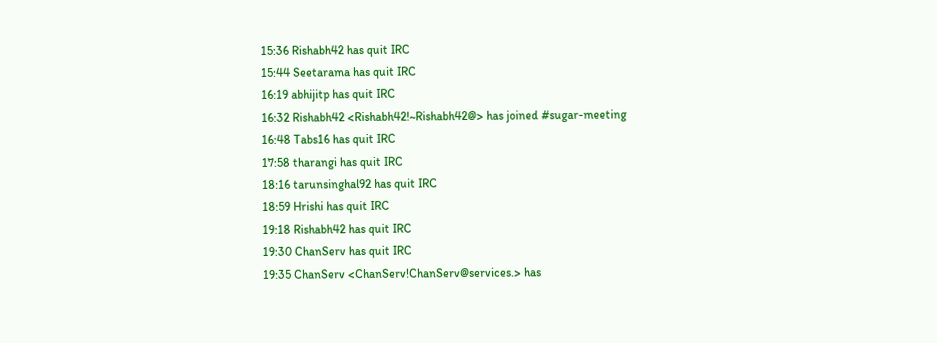15:36 Rishabh42 has quit IRC
15:44 Seetarama has quit IRC
16:19 abhijitp has quit IRC
16:32 Rishabh42 <Rishabh42!~Rishabh42@> has joined #sugar-meeting
16:48 Tabs16 has quit IRC
17:58 tharangi has quit IRC
18:16 tarunsinghal92 has quit IRC
18:59 Hrishi has quit IRC
19:18 Rishabh42 has quit IRC
19:30 ChanServ has quit IRC
19:35 ChanServ <ChanServ!ChanServ@services.> has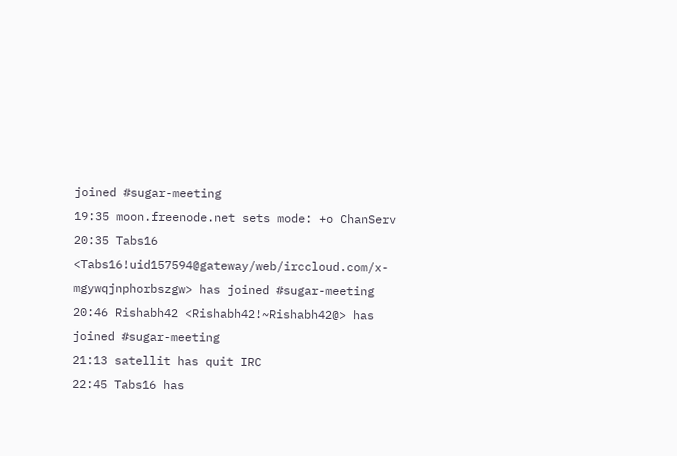joined #sugar-meeting
19:35 moon.freenode.net sets mode: +o ChanServ
20:35 Tabs16 <Tabs16!uid157594@gateway/web/irccloud.com/x-mgywqjnphorbszgw> has joined #sugar-meeting
20:46 Rishabh42 <Rishabh42!~Rishabh42@> has joined #sugar-meeting
21:13 satellit has quit IRC
22:45 Tabs16 has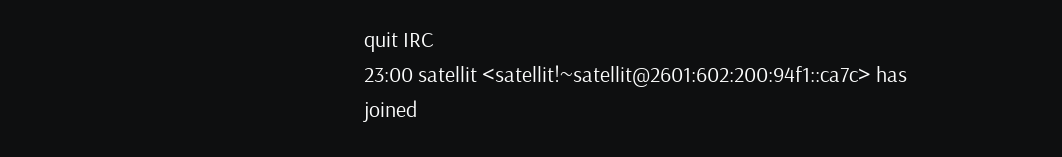quit IRC
23:00 satellit <satellit!~satellit@2601:602:200:94f1::ca7c> has joined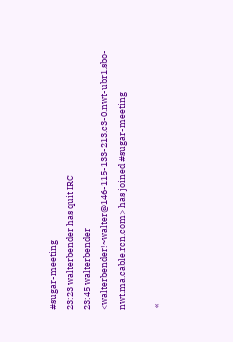#sugar-meeting
23:23 walterbender has quit IRC
23:45 walterbender <walterbender!~walter@146-115-133-213.c3-0.nwt-ubr1.sbo-nwt.ma.cable.rcn.com> has joined #sugar-meeting

 «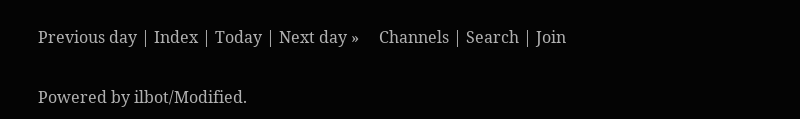Previous day | Index | Today | Next day »     Channels | Search | Join

Powered by ilbot/Modified.